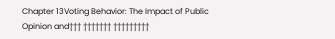Chapter 13Voting Behavior: The Impact of Public Opinion and††† ††††††† †††††††††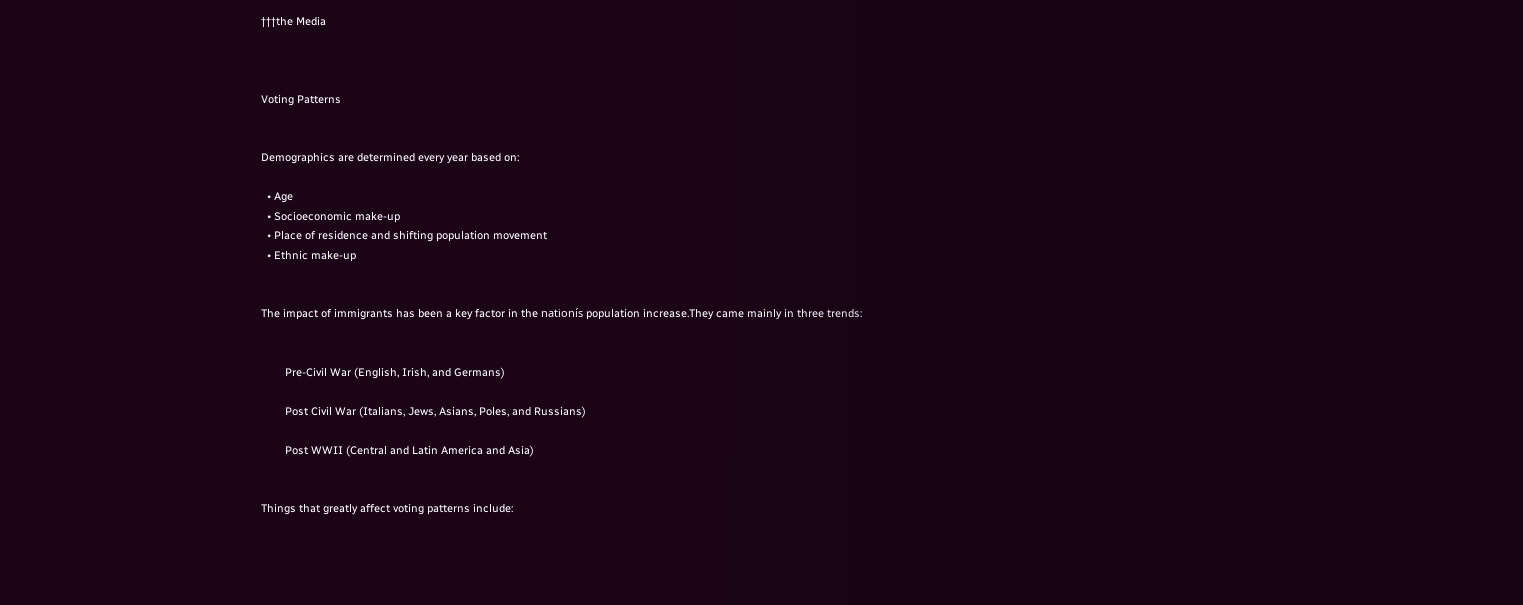†††the Media



Voting Patterns


Demographics are determined every year based on:

  • Age
  • Socioeconomic make-up
  • Place of residence and shifting population movement
  • Ethnic make-up


The impact of immigrants has been a key factor in the nationís population increase.They came mainly in three trends:


        Pre-Civil War (English, Irish, and Germans)

        Post Civil War (Italians, Jews, Asians, Poles, and Russians)

        Post WWII (Central and Latin America and Asia)


Things that greatly affect voting patterns include: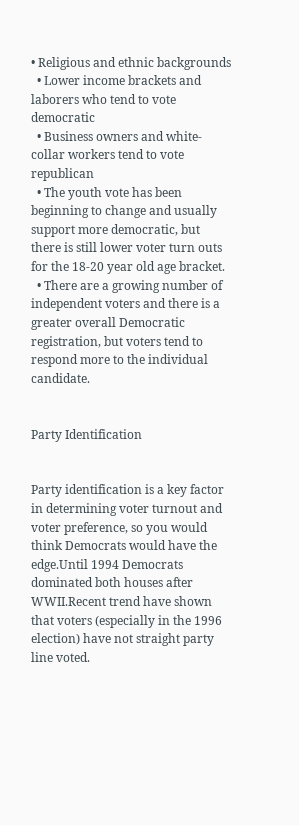• Religious and ethnic backgrounds
  • Lower income brackets and laborers who tend to vote democratic
  • Business owners and white-collar workers tend to vote republican
  • The youth vote has been beginning to change and usually support more democratic, but there is still lower voter turn outs for the 18-20 year old age bracket.
  • There are a growing number of independent voters and there is a greater overall Democratic registration, but voters tend to respond more to the individual candidate.


Party Identification


Party identification is a key factor in determining voter turnout and voter preference, so you would think Democrats would have the edge.Until 1994 Democrats dominated both houses after WWII.Recent trend have shown that voters (especially in the 1996 election) have not straight party line voted.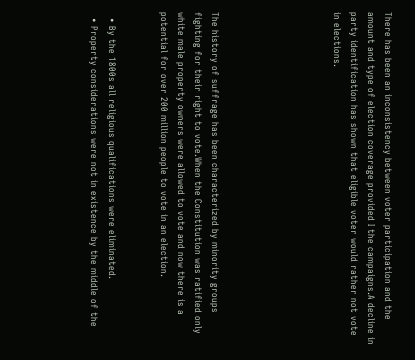There has been an inconsistency between voter participation and the amount and type of election coverage provided I the campaigns.A decline in party identification has shown that eligible voter would rather not vote in elections.






The history of suffrage has been characterized by minority groups fighting for their right to vote.When the Constitution was ratified only white male property owners were allowed to vote and now there is a potential for over 200 million people to vote in an election.


  • By the 1800s all religious qualifications were eliminated.
  • Property considerations were not in existence by the middle of the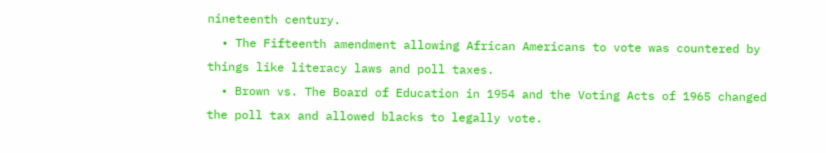nineteenth century.
  • The Fifteenth amendment allowing African Americans to vote was countered by things like literacy laws and poll taxes.
  • Brown vs. The Board of Education in 1954 and the Voting Acts of 1965 changed the poll tax and allowed blacks to legally vote.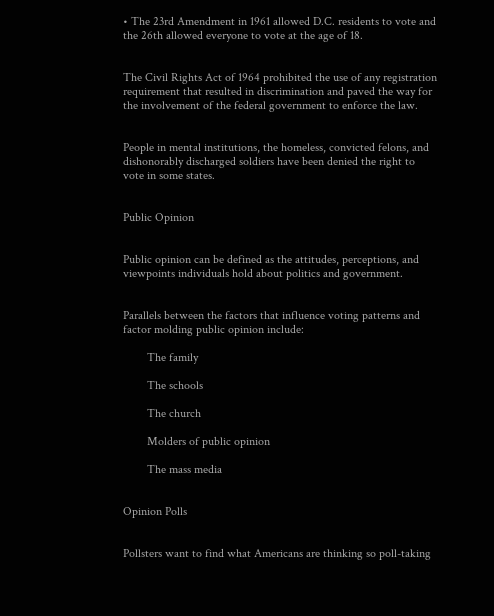• The 23rd Amendment in 1961 allowed D.C. residents to vote and the 26th allowed everyone to vote at the age of 18.


The Civil Rights Act of 1964 prohibited the use of any registration requirement that resulted in discrimination and paved the way for the involvement of the federal government to enforce the law.


People in mental institutions, the homeless, convicted felons, and dishonorably discharged soldiers have been denied the right to vote in some states.


Public Opinion


Public opinion can be defined as the attitudes, perceptions, and viewpoints individuals hold about politics and government.


Parallels between the factors that influence voting patterns and factor molding public opinion include:

        The family

        The schools

        The church

        Molders of public opinion

        The mass media


Opinion Polls


Pollsters want to find what Americans are thinking so poll-taking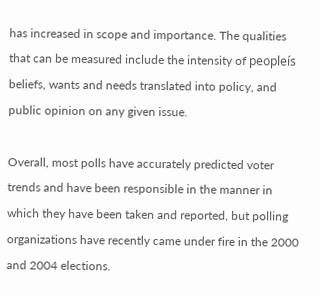has increased in scope and importance. The qualities that can be measured include the intensity of peopleís beliefs, wants and needs translated into policy, and public opinion on any given issue.

Overall, most polls have accurately predicted voter trends and have been responsible in the manner in which they have been taken and reported, but polling organizations have recently came under fire in the 2000 and 2004 elections.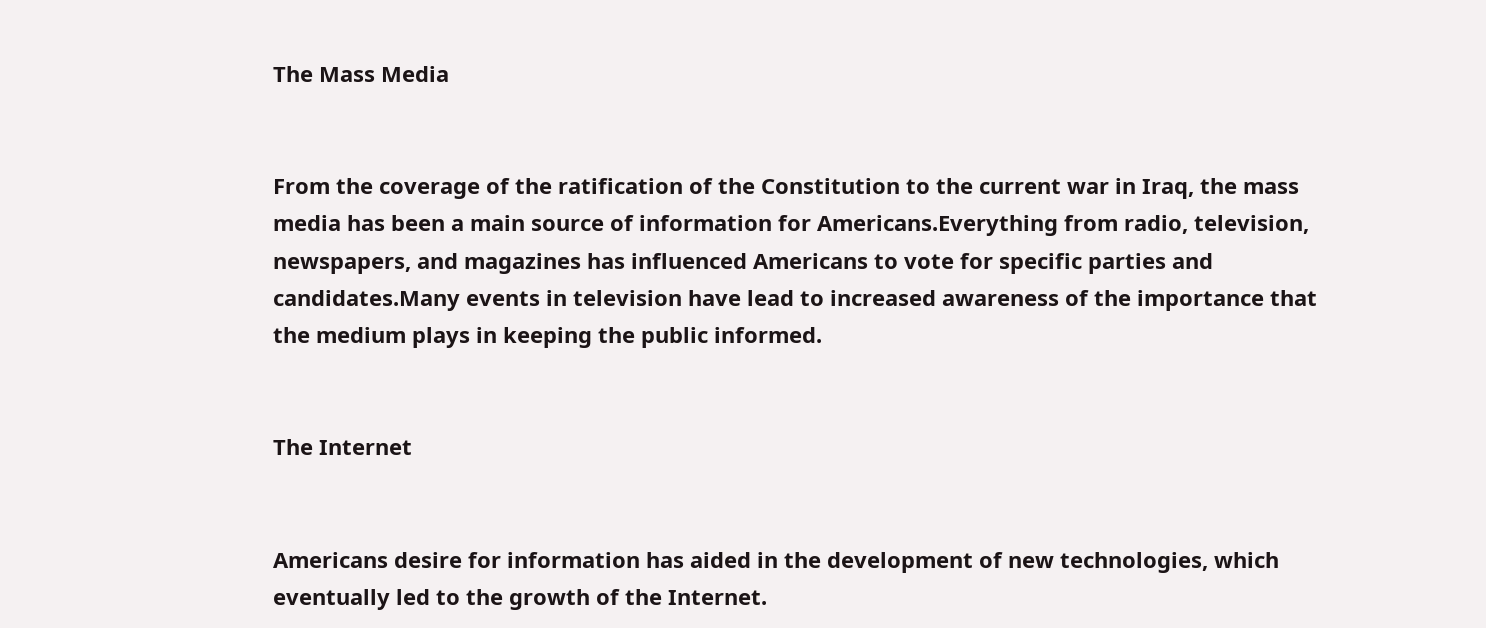The Mass Media


From the coverage of the ratification of the Constitution to the current war in Iraq, the mass media has been a main source of information for Americans.Everything from radio, television, newspapers, and magazines has influenced Americans to vote for specific parties and candidates.Many events in television have lead to increased awareness of the importance that the medium plays in keeping the public informed.


The Internet


Americans desire for information has aided in the development of new technologies, which eventually led to the growth of the Internet.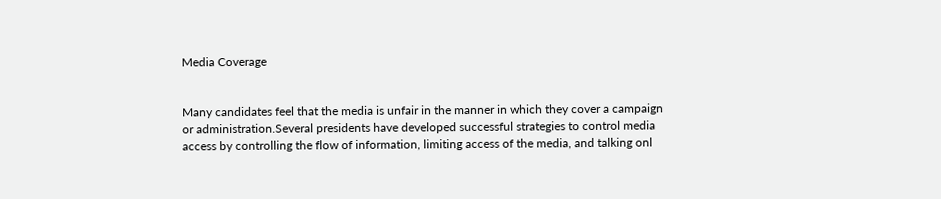Media Coverage


Many candidates feel that the media is unfair in the manner in which they cover a campaign or administration.Several presidents have developed successful strategies to control media access by controlling the flow of information, limiting access of the media, and talking onl